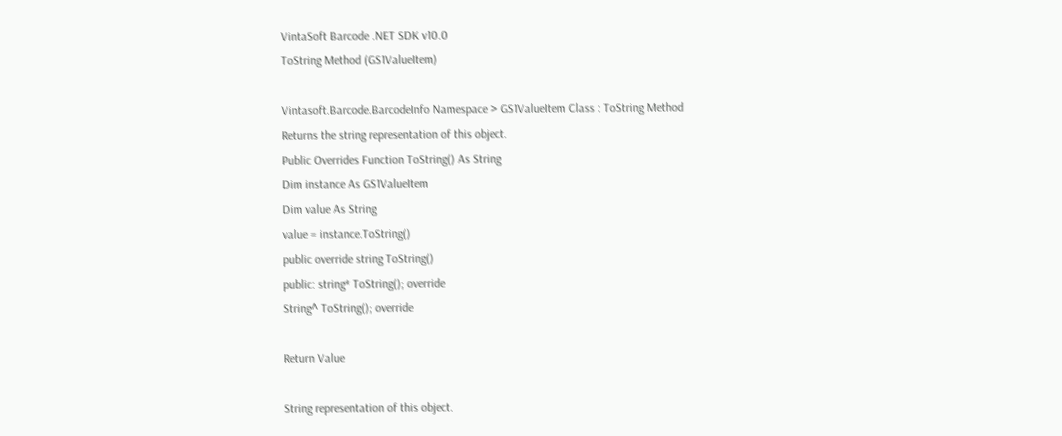VintaSoft Barcode .NET SDK v10.0
ToString Method (GS1ValueItem)

Vintasoft.Barcode.BarcodeInfo Namespace > GS1ValueItem Class : ToString Method
Returns the string representation of this object.
Public Overrides Function ToString() As String
Dim instance As GS1ValueItem
Dim value As String
value = instance.ToString()
public override string ToString()
public: string* ToString(); override
String^ ToString(); override

Return Value

String representation of this object.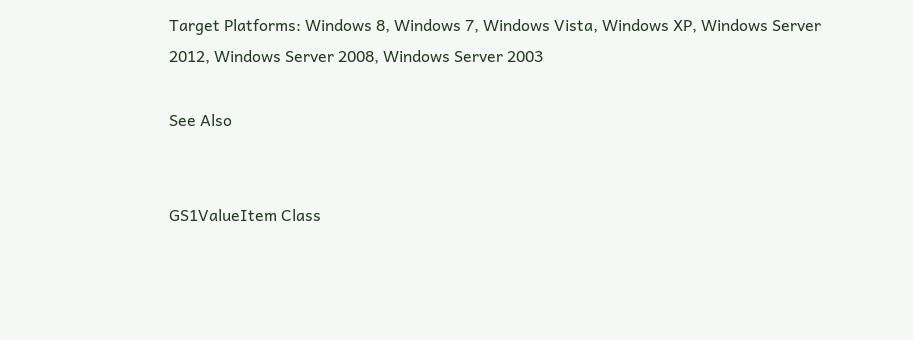Target Platforms: Windows 8, Windows 7, Windows Vista, Windows XP, Windows Server 2012, Windows Server 2008, Windows Server 2003

See Also


GS1ValueItem Class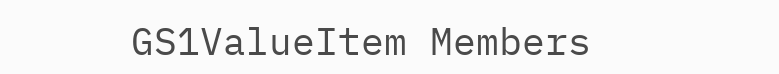GS1ValueItem Members